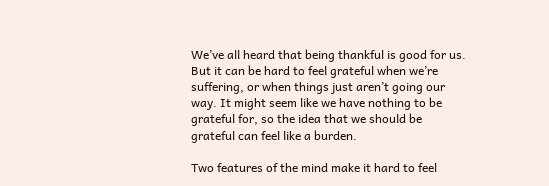We’ve all heard that being thankful is good for us. But it can be hard to feel grateful when we’re suffering, or when things just aren’t going our way. It might seem like we have nothing to be grateful for, so the idea that we should be grateful can feel like a burden.

Two features of the mind make it hard to feel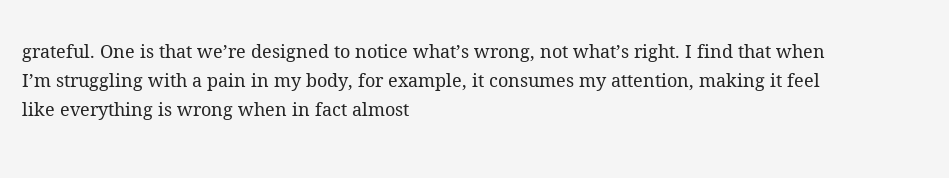grateful. One is that we’re designed to notice what’s wrong, not what’s right. I find that when I’m struggling with a pain in my body, for example, it consumes my attention, making it feel like everything is wrong when in fact almost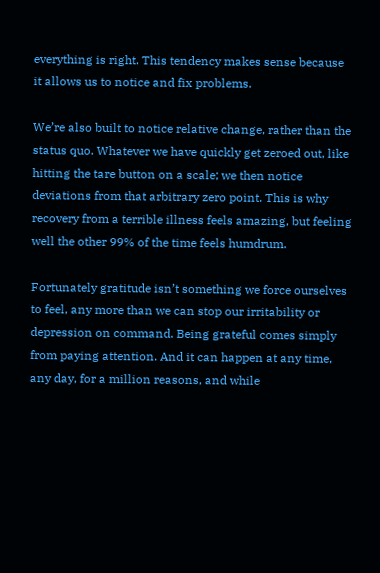everything is right. This tendency makes sense because it allows us to notice and fix problems.

We’re also built to notice relative change, rather than the status quo. Whatever we have quickly get zeroed out, like hitting the tare button on a scale; we then notice deviations from that arbitrary zero point. This is why recovery from a terrible illness feels amazing, but feeling well the other 99% of the time feels humdrum.

Fortunately gratitude isn’t something we force ourselves to feel, any more than we can stop our irritability or depression on command. Being grateful comes simply from paying attention. And it can happen at any time, any day, for a million reasons, and while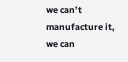we can’t manufacture it, we can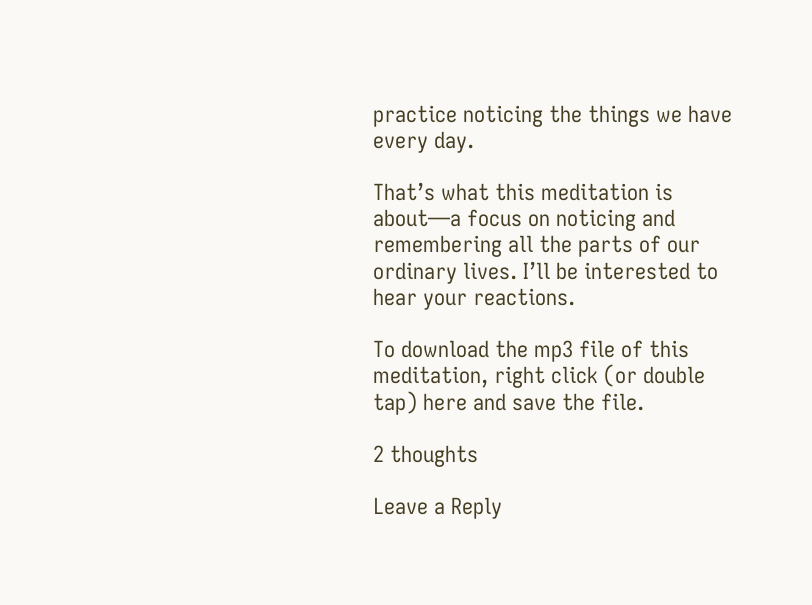practice noticing the things we have every day.

That’s what this meditation is about—a focus on noticing and remembering all the parts of our ordinary lives. I’ll be interested to hear your reactions.

To download the mp3 file of this meditation, right click (or double tap) here and save the file.

2 thoughts

Leave a Reply